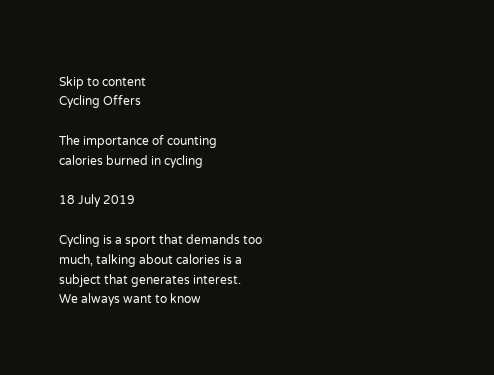Skip to content
Cycling Offers

The importance of counting calories burned in cycling

18 July 2019

Cycling is a sport that demands too much, talking about calories is a subject that generates interest. We always want to know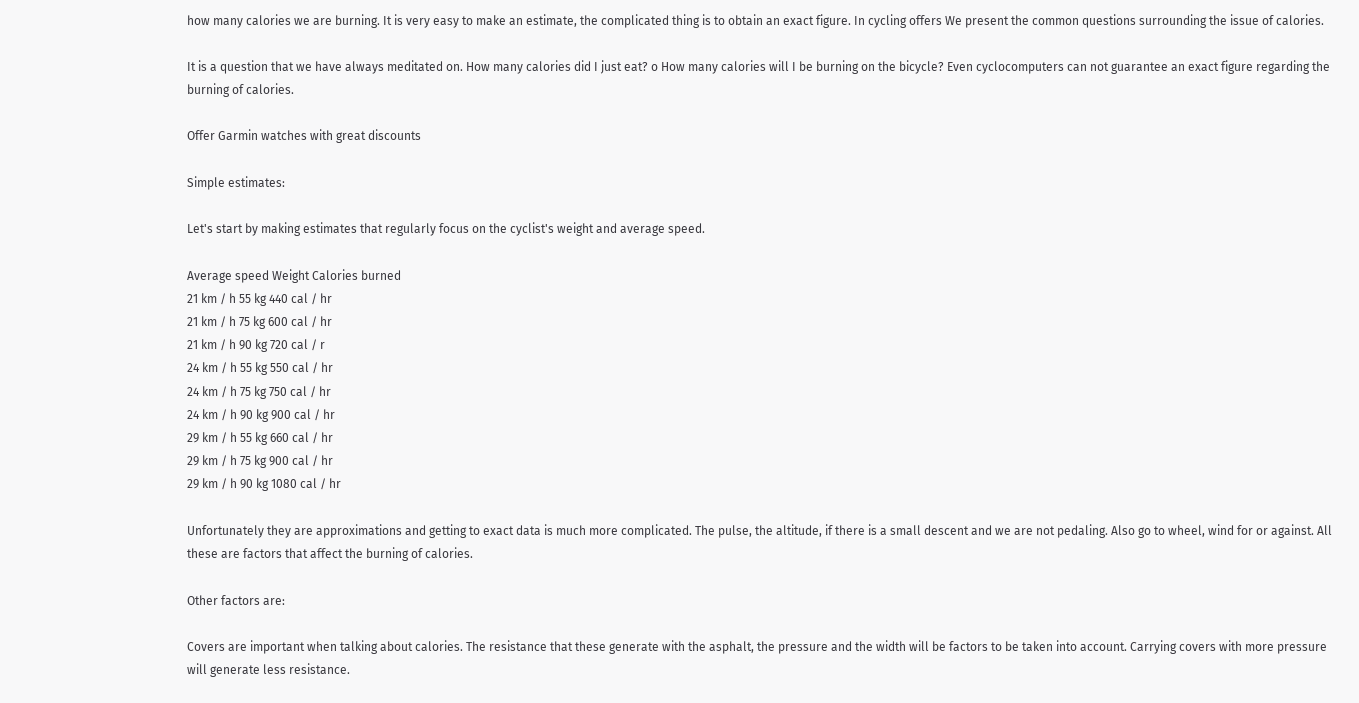how many calories we are burning. It is very easy to make an estimate, the complicated thing is to obtain an exact figure. In cycling offers We present the common questions surrounding the issue of calories.

It is a question that we have always meditated on. How many calories did I just eat? o How many calories will I be burning on the bicycle? Even cyclocomputers can not guarantee an exact figure regarding the burning of calories.

Offer Garmin watches with great discounts

Simple estimates:

Let's start by making estimates that regularly focus on the cyclist's weight and average speed.

Average speed Weight Calories burned
21 km / h 55 kg 440 cal / hr
21 km / h 75 kg 600 cal / hr
21 km / h 90 kg 720 cal / r
24 km / h 55 kg 550 cal / hr
24 km / h 75 kg 750 cal / hr
24 km / h 90 kg 900 cal / hr
29 km / h 55 kg 660 cal / hr
29 km / h 75 kg 900 cal / hr
29 km / h 90 kg 1080 cal / hr

Unfortunately they are approximations and getting to exact data is much more complicated. The pulse, the altitude, if there is a small descent and we are not pedaling. Also go to wheel, wind for or against. All these are factors that affect the burning of calories.

Other factors are:

Covers are important when talking about calories. The resistance that these generate with the asphalt, the pressure and the width will be factors to be taken into account. Carrying covers with more pressure will generate less resistance.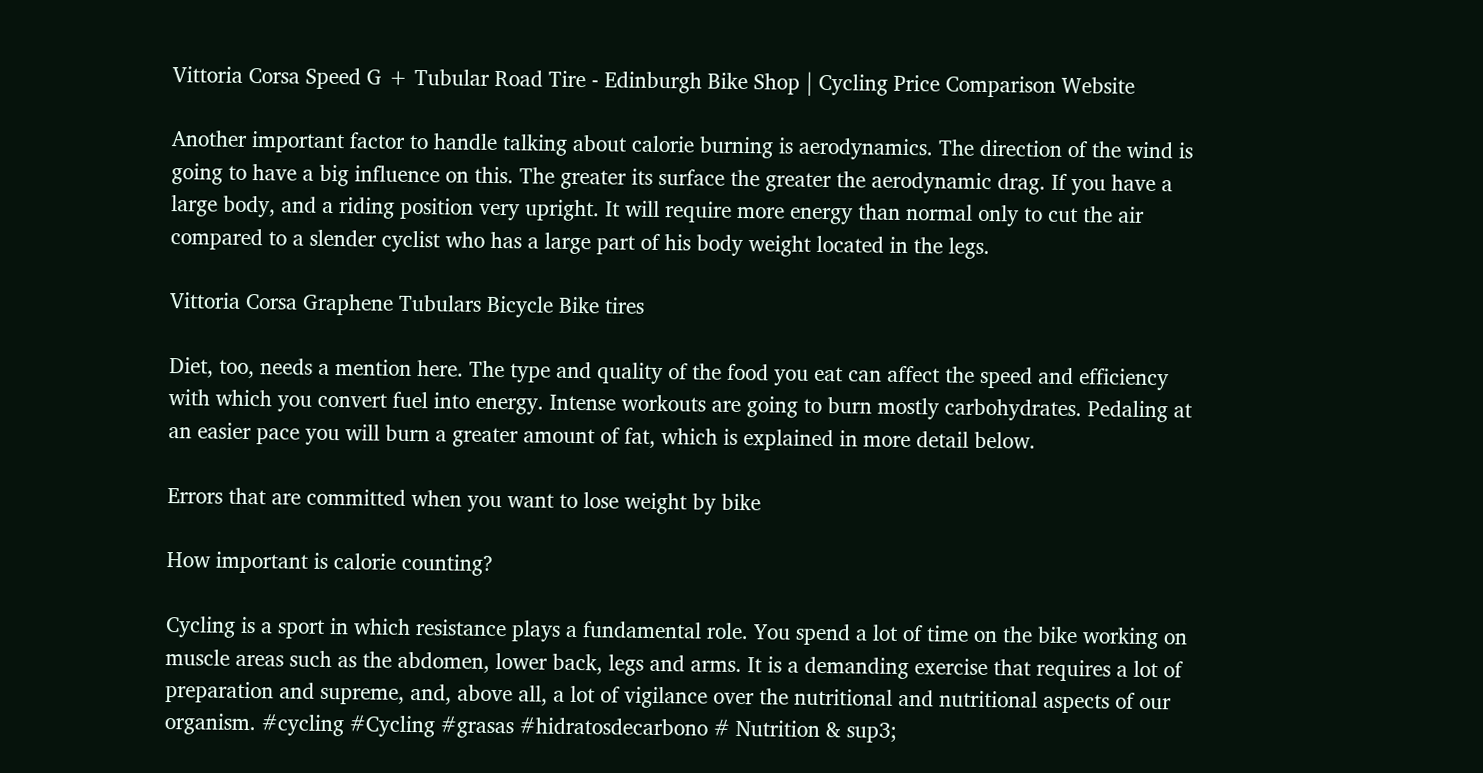Vittoria Corsa Speed G + Tubular Road Tire - Edinburgh Bike Shop | Cycling Price Comparison Website

Another important factor to handle talking about calorie burning is aerodynamics. The direction of the wind is going to have a big influence on this. The greater its surface the greater the aerodynamic drag. If you have a large body, and a riding position very upright. It will require more energy than normal only to cut the air compared to a slender cyclist who has a large part of his body weight located in the legs.

Vittoria Corsa Graphene Tubulars Bicycle Bike tires

Diet, too, needs a mention here. The type and quality of the food you eat can affect the speed and efficiency with which you convert fuel into energy. Intense workouts are going to burn mostly carbohydrates. Pedaling at an easier pace you will burn a greater amount of fat, which is explained in more detail below.

Errors that are committed when you want to lose weight by bike

How important is calorie counting?

Cycling is a sport in which resistance plays a fundamental role. You spend a lot of time on the bike working on muscle areas such as the abdomen, lower back, legs and arms. It is a demanding exercise that requires a lot of preparation and supreme, and, above all, a lot of vigilance over the nutritional and nutritional aspects of our organism. #cycling #Cycling #grasas #hidratosdecarbono # Nutrition & sup3;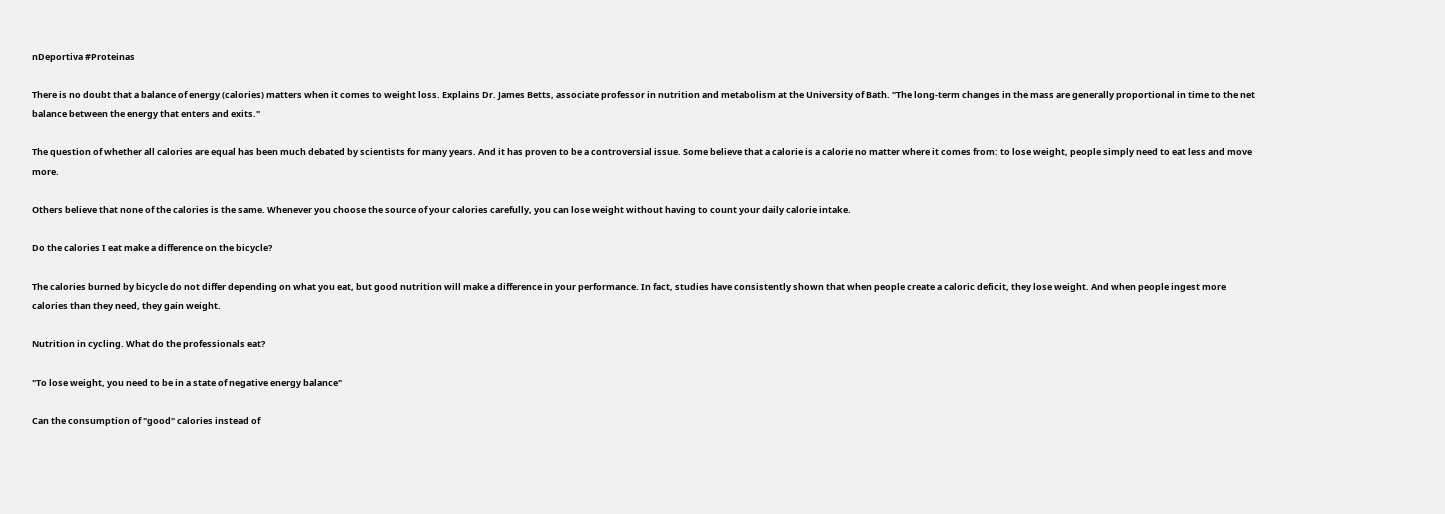nDeportiva #Proteinas

There is no doubt that a balance of energy (calories) matters when it comes to weight loss. Explains Dr. James Betts, associate professor in nutrition and metabolism at the University of Bath. "The long-term changes in the mass are generally proportional in time to the net balance between the energy that enters and exits."

The question of whether all calories are equal has been much debated by scientists for many years. And it has proven to be a controversial issue. Some believe that a calorie is a calorie no matter where it comes from: to lose weight, people simply need to eat less and move more.

Others believe that none of the calories is the same. Whenever you choose the source of your calories carefully, you can lose weight without having to count your daily calorie intake.

Do the calories I eat make a difference on the bicycle?

The calories burned by bicycle do not differ depending on what you eat, but good nutrition will make a difference in your performance. In fact, studies have consistently shown that when people create a caloric deficit, they lose weight. And when people ingest more calories than they need, they gain weight.

Nutrition in cycling. What do the professionals eat?

"To lose weight, you need to be in a state of negative energy balance"

Can the consumption of "good" calories instead of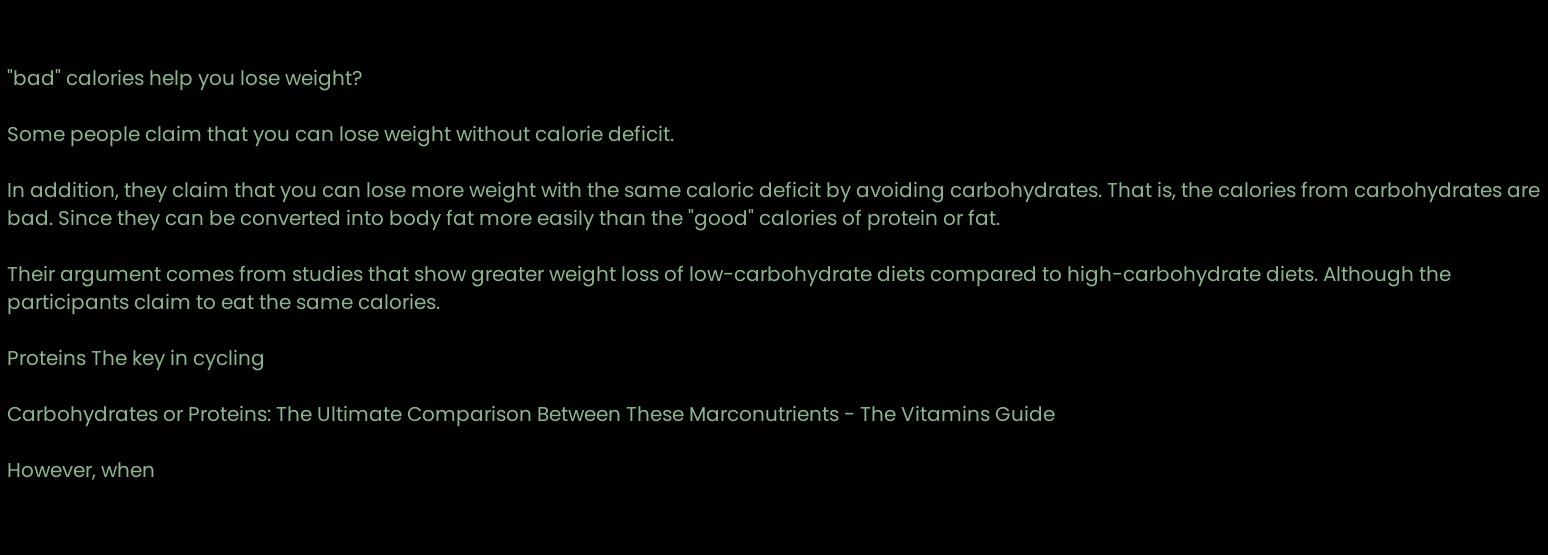"bad" calories help you lose weight?

Some people claim that you can lose weight without calorie deficit.

In addition, they claim that you can lose more weight with the same caloric deficit by avoiding carbohydrates. That is, the calories from carbohydrates are bad. Since they can be converted into body fat more easily than the "good" calories of protein or fat.

Their argument comes from studies that show greater weight loss of low-carbohydrate diets compared to high-carbohydrate diets. Although the participants claim to eat the same calories.

Proteins The key in cycling

Carbohydrates or Proteins: The Ultimate Comparison Between These Marconutrients - The Vitamins Guide

However, when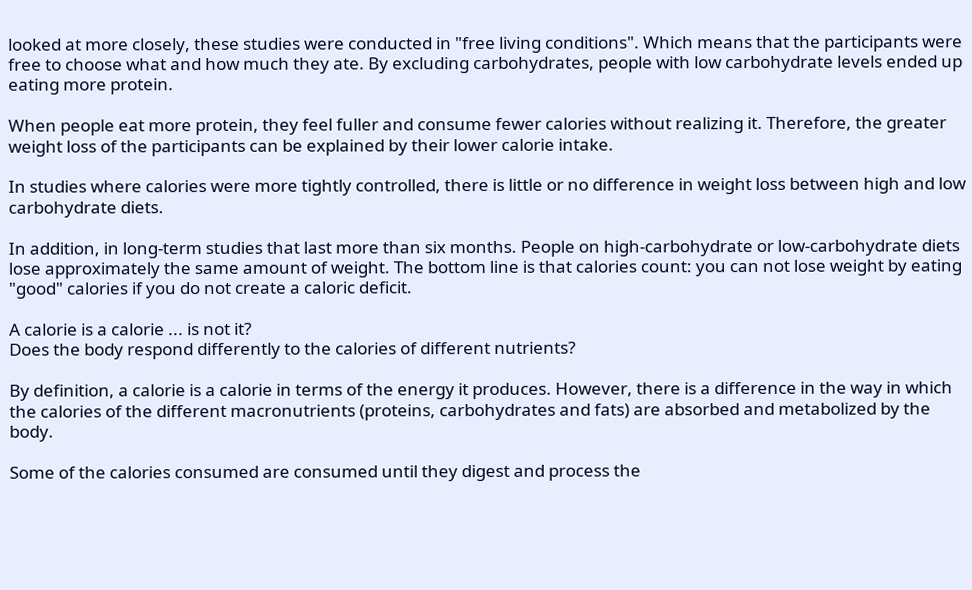looked at more closely, these studies were conducted in "free living conditions". Which means that the participants were free to choose what and how much they ate. By excluding carbohydrates, people with low carbohydrate levels ended up eating more protein.

When people eat more protein, they feel fuller and consume fewer calories without realizing it. Therefore, the greater weight loss of the participants can be explained by their lower calorie intake.

In studies where calories were more tightly controlled, there is little or no difference in weight loss between high and low carbohydrate diets.

In addition, in long-term studies that last more than six months. People on high-carbohydrate or low-carbohydrate diets lose approximately the same amount of weight. The bottom line is that calories count: you can not lose weight by eating "good" calories if you do not create a caloric deficit.

A calorie is a calorie ... is not it?
Does the body respond differently to the calories of different nutrients?

By definition, a calorie is a calorie in terms of the energy it produces. However, there is a difference in the way in which the calories of the different macronutrients (proteins, carbohydrates and fats) are absorbed and metabolized by the body.

Some of the calories consumed are consumed until they digest and process the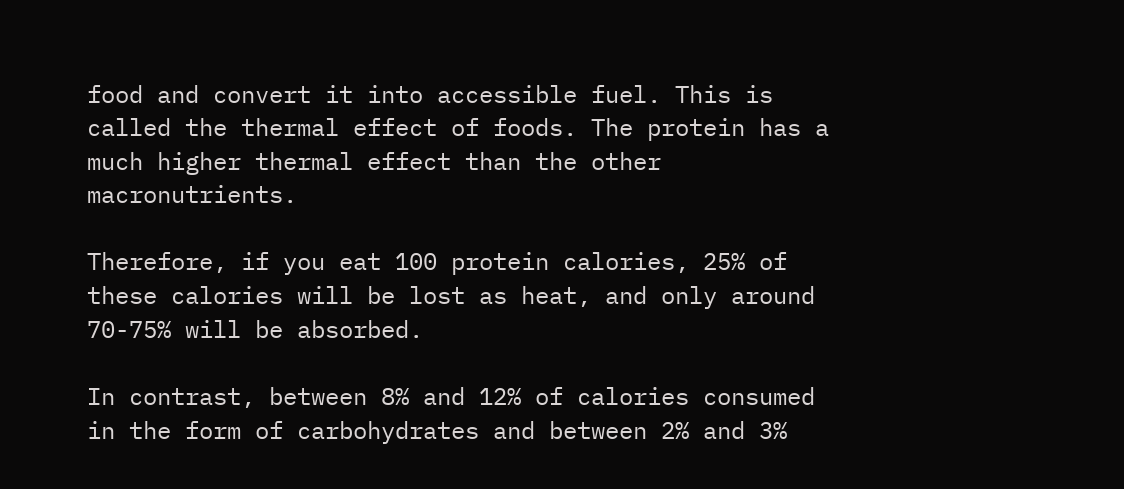food and convert it into accessible fuel. This is called the thermal effect of foods. The protein has a much higher thermal effect than the other macronutrients.

Therefore, if you eat 100 protein calories, 25% of these calories will be lost as heat, and only around 70-75% will be absorbed.

In contrast, between 8% and 12% of calories consumed in the form of carbohydrates and between 2% and 3%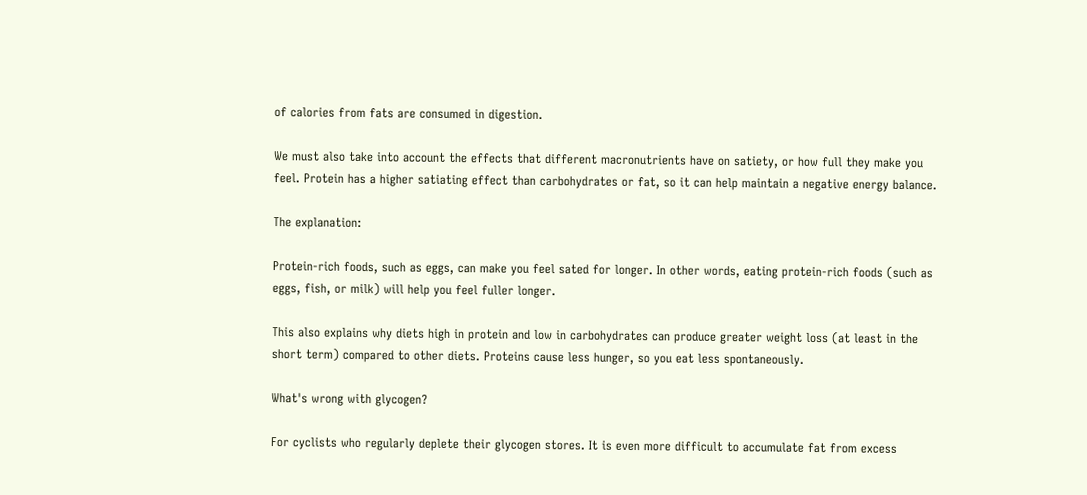of calories from fats are consumed in digestion.

We must also take into account the effects that different macronutrients have on satiety, or how full they make you feel. Protein has a higher satiating effect than carbohydrates or fat, so it can help maintain a negative energy balance.

The explanation:

Protein-rich foods, such as eggs, can make you feel sated for longer. In other words, eating protein-rich foods (such as eggs, fish, or milk) will help you feel fuller longer.

This also explains why diets high in protein and low in carbohydrates can produce greater weight loss (at least in the short term) compared to other diets. Proteins cause less hunger, so you eat less spontaneously.

What's wrong with glycogen?

For cyclists who regularly deplete their glycogen stores. It is even more difficult to accumulate fat from excess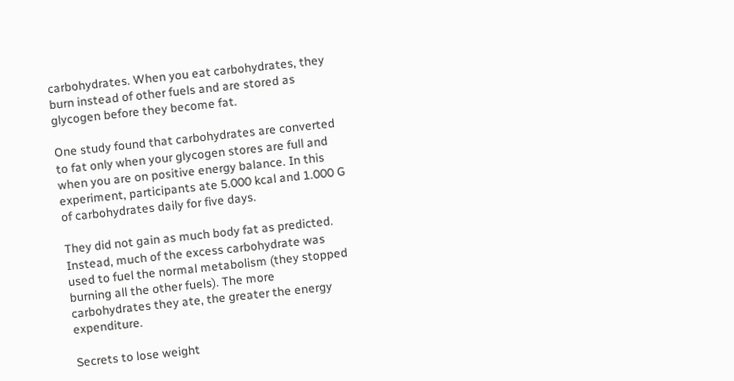carbohydrates. When you eat carbohydrates, they burn instead of other fuels and are stored as glycogen before they become fat.

One study found that carbohydrates are converted to fat only when your glycogen stores are full and when you are on positive energy balance. In this experiment, participants ate 5.000 kcal and 1.000 G of carbohydrates daily for five days.

They did not gain as much body fat as predicted. Instead, much of the excess carbohydrate was used to fuel the normal metabolism (they stopped burning all the other fuels). The more carbohydrates they ate, the greater the energy expenditure.

Secrets to lose weight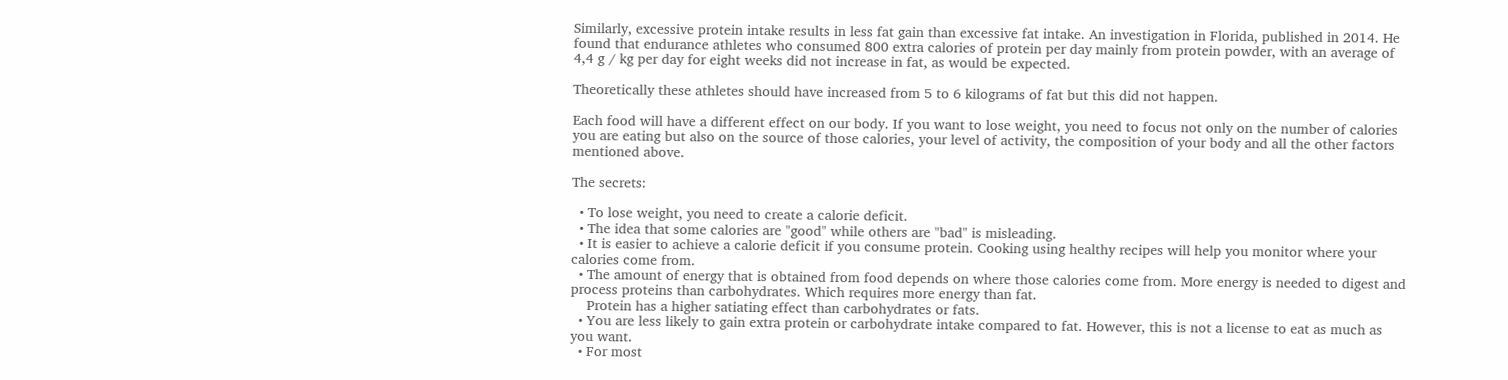Similarly, excessive protein intake results in less fat gain than excessive fat intake. An investigation in Florida, published in 2014. He found that endurance athletes who consumed 800 extra calories of protein per day mainly from protein powder, with an average of 4,4 g / kg per day for eight weeks did not increase in fat, as would be expected.

Theoretically these athletes should have increased from 5 to 6 kilograms of fat but this did not happen.

Each food will have a different effect on our body. If you want to lose weight, you need to focus not only on the number of calories you are eating but also on the source of those calories, your level of activity, the composition of your body and all the other factors mentioned above.

The secrets:

  • To lose weight, you need to create a calorie deficit.
  • The idea that some calories are "good" while others are "bad" is misleading.
  • It is easier to achieve a calorie deficit if you consume protein. Cooking using healthy recipes will help you monitor where your calories come from.
  • The amount of energy that is obtained from food depends on where those calories come from. More energy is needed to digest and process proteins than carbohydrates. Which requires more energy than fat.
    Protein has a higher satiating effect than carbohydrates or fats.
  • You are less likely to gain extra protein or carbohydrate intake compared to fat. However, this is not a license to eat as much as you want.
  • For most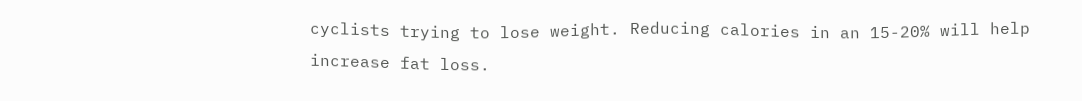cyclists trying to lose weight. Reducing calories in an 15-20% will help increase fat loss.